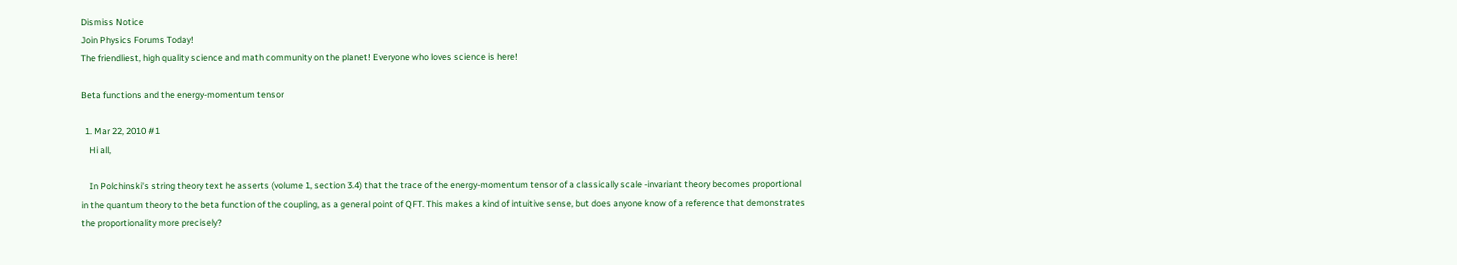Dismiss Notice
Join Physics Forums Today!
The friendliest, high quality science and math community on the planet! Everyone who loves science is here!

Beta functions and the energy-momentum tensor

  1. Mar 22, 2010 #1
    Hi all,

    In Polchinski's string theory text he asserts (volume 1, section 3.4) that the trace of the energy-momentum tensor of a classically scale -invariant theory becomes proportional in the quantum theory to the beta function of the coupling, as a general point of QFT. This makes a kind of intuitive sense, but does anyone know of a reference that demonstrates the proportionality more precisely?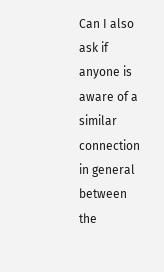Can I also ask if anyone is aware of a similar connection in general between the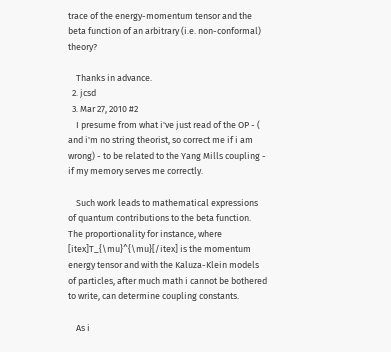trace of the energy-momentum tensor and the beta function of an arbitrary (i.e. non-conformal) theory?

    Thanks in advance.
  2. jcsd
  3. Mar 27, 2010 #2
    I presume from what i've just read of the OP - ( and i'm no string theorist, so correct me if i am wrong) - to be related to the Yang Mills coupling - if my memory serves me correctly.

    Such work leads to mathematical expressions of quantum contributions to the beta function. The proportionality for instance, where [itex]T_{\mu}^{\mu}[/itex] is the momentum energy tensor and with the Kaluza-Klein models of particles, after much math i cannot be bothered to write, can determine coupling constants.

    As i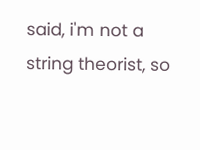said, i'm not a string theorist, so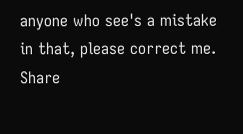anyone who see's a mistake in that, please correct me.
Share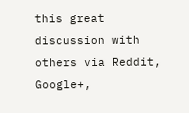this great discussion with others via Reddit, Google+,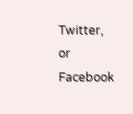Twitter, or Facebook